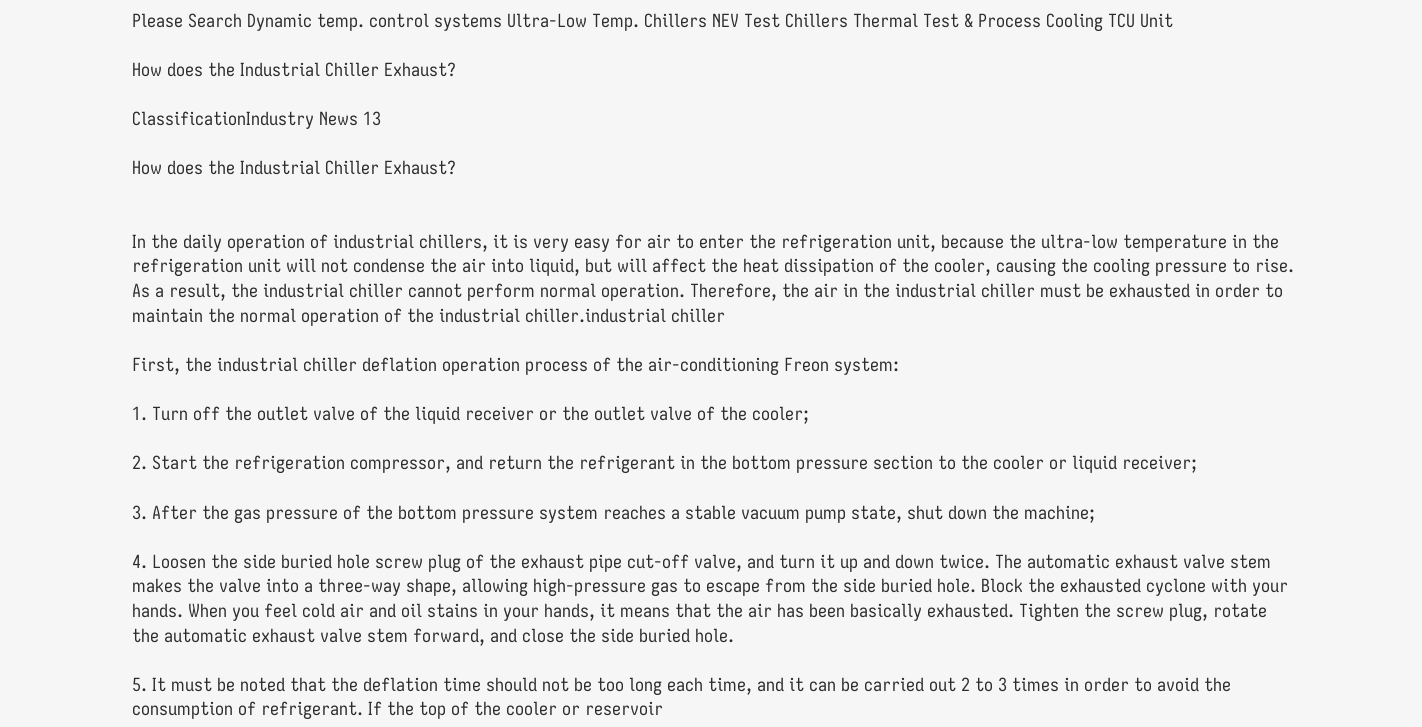Please Search Dynamic temp. control systems Ultra-Low Temp. Chillers NEV Test Chillers Thermal Test & Process Cooling TCU Unit

How does the Industrial Chiller Exhaust?

ClassificationIndustry News 13

How does the Industrial Chiller Exhaust?


In the daily operation of industrial chillers, it is very easy for air to enter the refrigeration unit, because the ultra-low temperature in the refrigeration unit will not condense the air into liquid, but will affect the heat dissipation of the cooler, causing the cooling pressure to rise. As a result, the industrial chiller cannot perform normal operation. Therefore, the air in the industrial chiller must be exhausted in order to maintain the normal operation of the industrial chiller.industrial chiller

First, the industrial chiller deflation operation process of the air-conditioning Freon system:

1. Turn off the outlet valve of the liquid receiver or the outlet valve of the cooler;

2. Start the refrigeration compressor, and return the refrigerant in the bottom pressure section to the cooler or liquid receiver;

3. After the gas pressure of the bottom pressure system reaches a stable vacuum pump state, shut down the machine;

4. Loosen the side buried hole screw plug of the exhaust pipe cut-off valve, and turn it up and down twice. The automatic exhaust valve stem makes the valve into a three-way shape, allowing high-pressure gas to escape from the side buried hole. Block the exhausted cyclone with your hands. When you feel cold air and oil stains in your hands, it means that the air has been basically exhausted. Tighten the screw plug, rotate the automatic exhaust valve stem forward, and close the side buried hole.

5. It must be noted that the deflation time should not be too long each time, and it can be carried out 2 to 3 times in order to avoid the consumption of refrigerant. If the top of the cooler or reservoir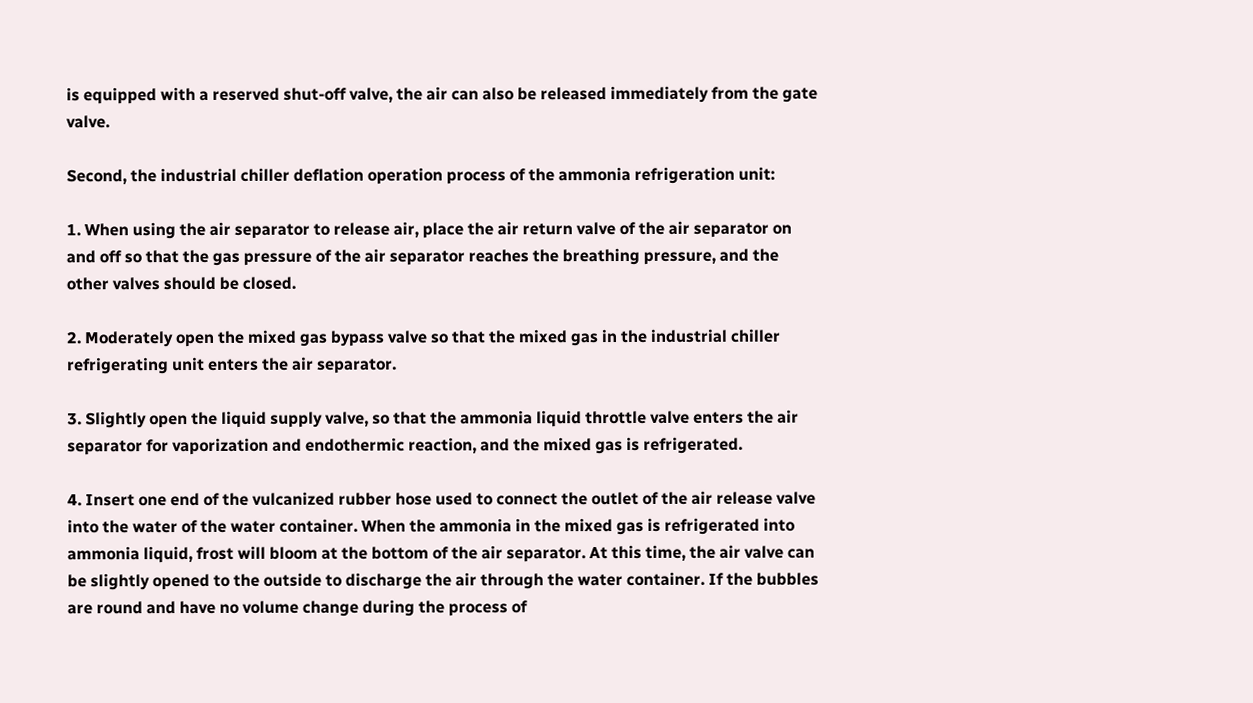is equipped with a reserved shut-off valve, the air can also be released immediately from the gate valve.

Second, the industrial chiller deflation operation process of the ammonia refrigeration unit:

1. When using the air separator to release air, place the air return valve of the air separator on and off so that the gas pressure of the air separator reaches the breathing pressure, and the other valves should be closed.

2. Moderately open the mixed gas bypass valve so that the mixed gas in the industrial chiller refrigerating unit enters the air separator.

3. Slightly open the liquid supply valve, so that the ammonia liquid throttle valve enters the air separator for vaporization and endothermic reaction, and the mixed gas is refrigerated.

4. Insert one end of the vulcanized rubber hose used to connect the outlet of the air release valve into the water of the water container. When the ammonia in the mixed gas is refrigerated into ammonia liquid, frost will bloom at the bottom of the air separator. At this time, the air valve can be slightly opened to the outside to discharge the air through the water container. If the bubbles are round and have no volume change during the process of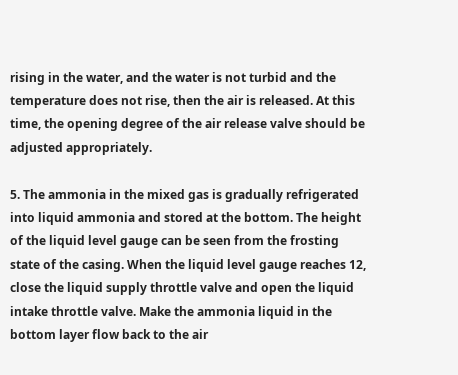rising in the water, and the water is not turbid and the temperature does not rise, then the air is released. At this time, the opening degree of the air release valve should be adjusted appropriately.

5. The ammonia in the mixed gas is gradually refrigerated into liquid ammonia and stored at the bottom. The height of the liquid level gauge can be seen from the frosting state of the casing. When the liquid level gauge reaches 12, close the liquid supply throttle valve and open the liquid intake throttle valve. Make the ammonia liquid in the bottom layer flow back to the air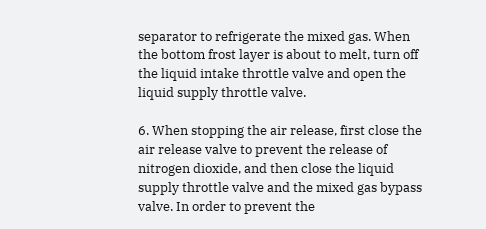separator to refrigerate the mixed gas. When the bottom frost layer is about to melt, turn off the liquid intake throttle valve and open the liquid supply throttle valve.

6. When stopping the air release, first close the air release valve to prevent the release of nitrogen dioxide, and then close the liquid supply throttle valve and the mixed gas bypass valve. In order to prevent the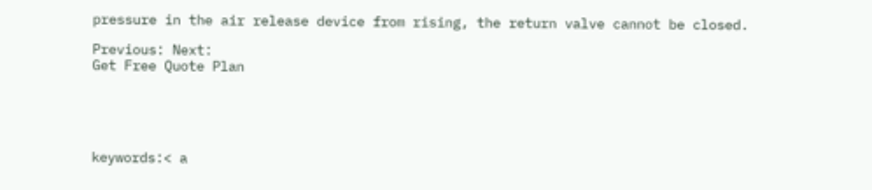pressure in the air release device from rising, the return valve cannot be closed.

Previous: Next:
Get Free Quote Plan





keywords:< a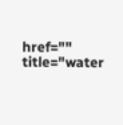href="" title="water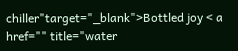chiller"target="_blank">Bottled joy < a href="" title="water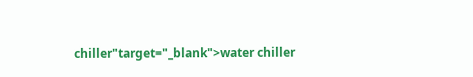chiller"target="_blank">water chiller